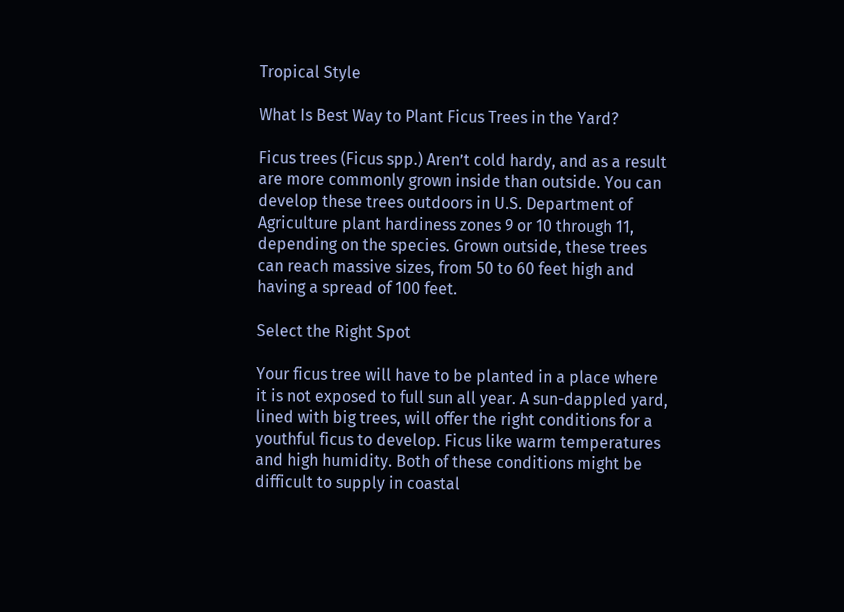Tropical Style

What Is Best Way to Plant Ficus Trees in the Yard?

Ficus trees (Ficus spp.) Aren’t cold hardy, and as a result are more commonly grown inside than outside. You can develop these trees outdoors in U.S. Department of Agriculture plant hardiness zones 9 or 10 through 11, depending on the species. Grown outside, these trees can reach massive sizes, from 50 to 60 feet high and having a spread of 100 feet.

Select the Right Spot

Your ficus tree will have to be planted in a place where it is not exposed to full sun all year. A sun-dappled yard, lined with big trees, will offer the right conditions for a youthful ficus to develop. Ficus like warm temperatures and high humidity. Both of these conditions might be difficult to supply in coastal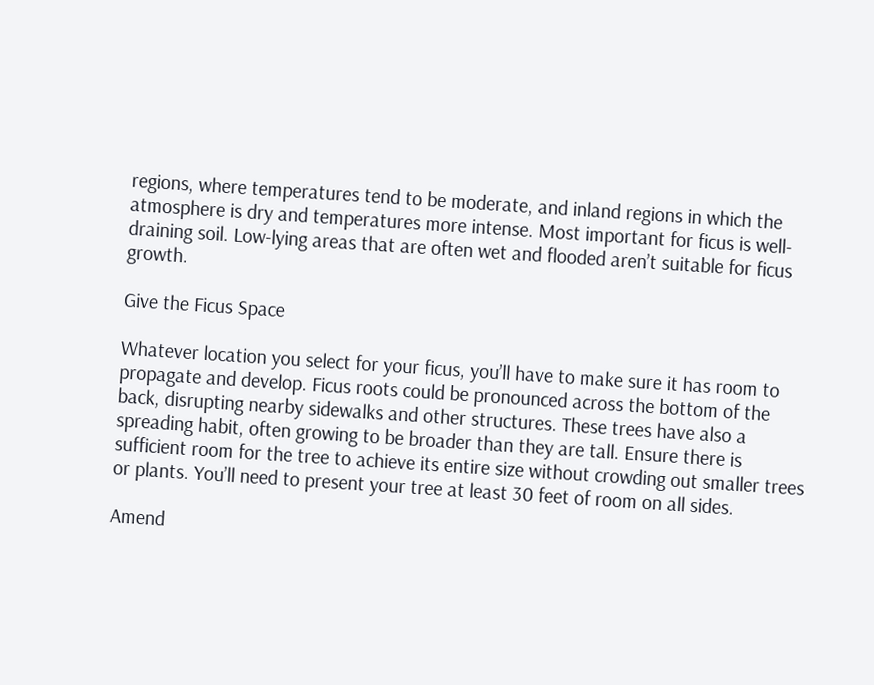regions, where temperatures tend to be moderate, and inland regions in which the atmosphere is dry and temperatures more intense. Most important for ficus is well-draining soil. Low-lying areas that are often wet and flooded aren’t suitable for ficus growth.

Give the Ficus Space

Whatever location you select for your ficus, you’ll have to make sure it has room to propagate and develop. Ficus roots could be pronounced across the bottom of the back, disrupting nearby sidewalks and other structures. These trees have also a spreading habit, often growing to be broader than they are tall. Ensure there is sufficient room for the tree to achieve its entire size without crowding out smaller trees or plants. You’ll need to present your tree at least 30 feet of room on all sides.

Amend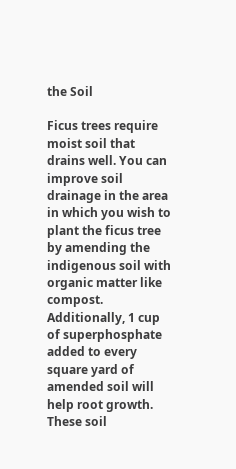the Soil

Ficus trees require moist soil that drains well. You can improve soil drainage in the area in which you wish to plant the ficus tree by amending the indigenous soil with organic matter like compost. Additionally, 1 cup of superphosphate added to every square yard of amended soil will help root growth. These soil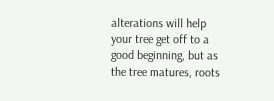alterations will help your tree get off to a good beginning, but as the tree matures, roots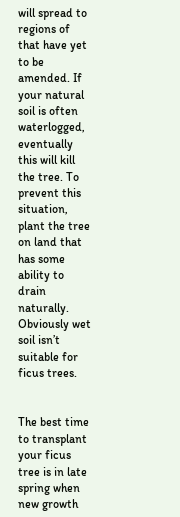will spread to regions of that have yet to be amended. If your natural soil is often waterlogged, eventually this will kill the tree. To prevent this situation, plant the tree on land that has some ability to drain naturally. Obviously wet soil isn’t suitable for ficus trees.


The best time to transplant your ficus tree is in late spring when new growth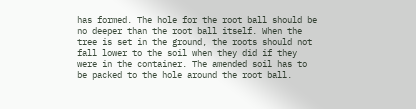has formed. The hole for the root ball should be no deeper than the root ball itself. When the tree is set in the ground, the roots should not fall lower to the soil when they did if they were in the container. The amended soil has to be packed to the hole around the root ball.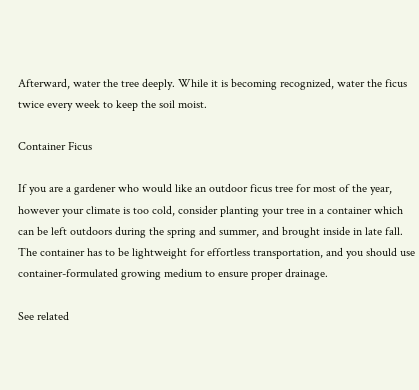Afterward, water the tree deeply. While it is becoming recognized, water the ficus twice every week to keep the soil moist.

Container Ficus

If you are a gardener who would like an outdoor ficus tree for most of the year, however your climate is too cold, consider planting your tree in a container which can be left outdoors during the spring and summer, and brought inside in late fall. The container has to be lightweight for effortless transportation, and you should use container-formulated growing medium to ensure proper drainage.

See related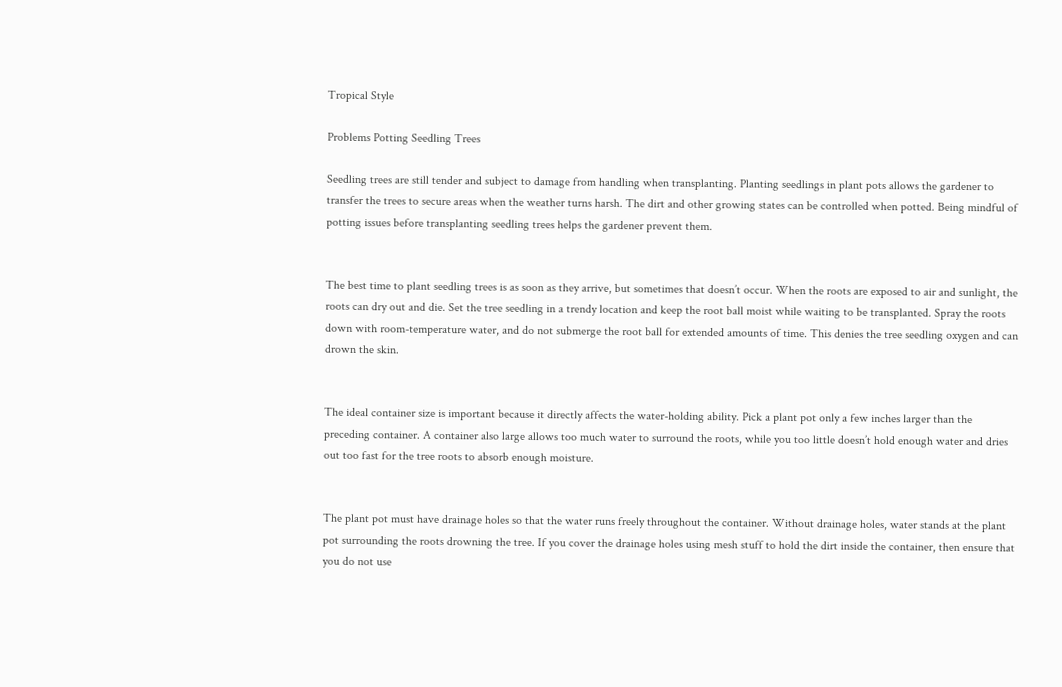Tropical Style

Problems Potting Seedling Trees

Seedling trees are still tender and subject to damage from handling when transplanting. Planting seedlings in plant pots allows the gardener to transfer the trees to secure areas when the weather turns harsh. The dirt and other growing states can be controlled when potted. Being mindful of potting issues before transplanting seedling trees helps the gardener prevent them.


The best time to plant seedling trees is as soon as they arrive, but sometimes that doesn’t occur. When the roots are exposed to air and sunlight, the roots can dry out and die. Set the tree seedling in a trendy location and keep the root ball moist while waiting to be transplanted. Spray the roots down with room-temperature water, and do not submerge the root ball for extended amounts of time. This denies the tree seedling oxygen and can drown the skin.


The ideal container size is important because it directly affects the water-holding ability. Pick a plant pot only a few inches larger than the preceding container. A container also large allows too much water to surround the roots, while you too little doesn’t hold enough water and dries out too fast for the tree roots to absorb enough moisture.


The plant pot must have drainage holes so that the water runs freely throughout the container. Without drainage holes, water stands at the plant pot surrounding the roots drowning the tree. If you cover the drainage holes using mesh stuff to hold the dirt inside the container, then ensure that you do not use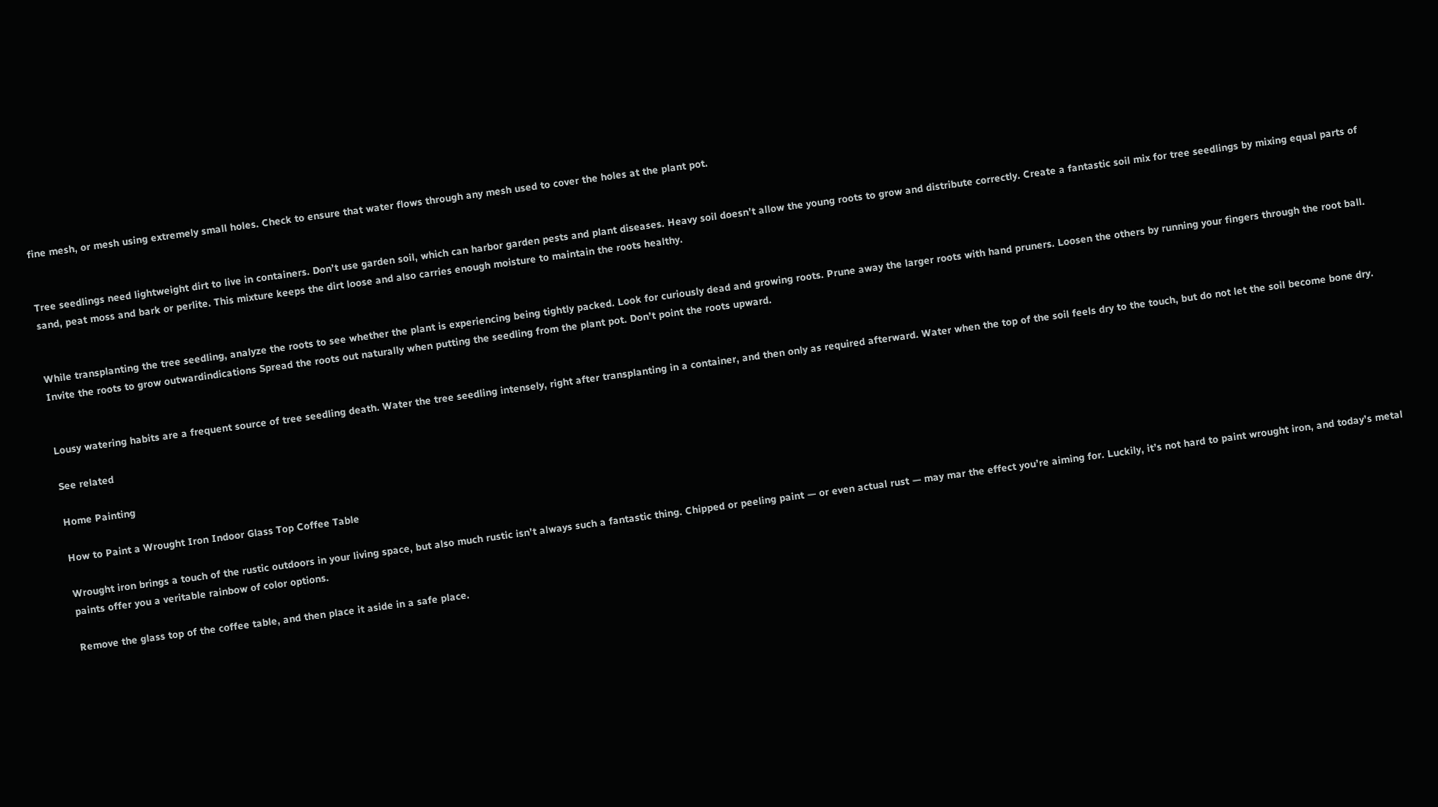fine mesh, or mesh using extremely small holes. Check to ensure that water flows through any mesh used to cover the holes at the plant pot.


Tree seedlings need lightweight dirt to live in containers. Don’t use garden soil, which can harbor garden pests and plant diseases. Heavy soil doesn’t allow the young roots to grow and distribute correctly. Create a fantastic soil mix for tree seedlings by mixing equal parts of sand, peat moss and bark or perlite. This mixture keeps the dirt loose and also carries enough moisture to maintain the roots healthy.


While transplanting the tree seedling, analyze the roots to see whether the plant is experiencing being tightly packed. Look for curiously dead and growing roots. Prune away the larger roots with hand pruners. Loosen the others by running your fingers through the root ball. Invite the roots to grow outwardindications Spread the roots out naturally when putting the seedling from the plant pot. Don’t point the roots upward.


Lousy watering habits are a frequent source of tree seedling death. Water the tree seedling intensely, right after transplanting in a container, and then only as required afterward. Water when the top of the soil feels dry to the touch, but do not let the soil become bone dry.

See related

Home Painting

How to Paint a Wrought Iron Indoor Glass Top Coffee Table

Wrought iron brings a touch of the rustic outdoors in your living space, but also much rustic isn’t always such a fantastic thing. Chipped or peeling paint — or even actual rust — may mar the effect you’re aiming for. Luckily, it’s not hard to paint wrought iron, and today’s metal paints offer you a veritable rainbow of color options.

Remove the glass top of the coffee table, and then place it aside in a safe place.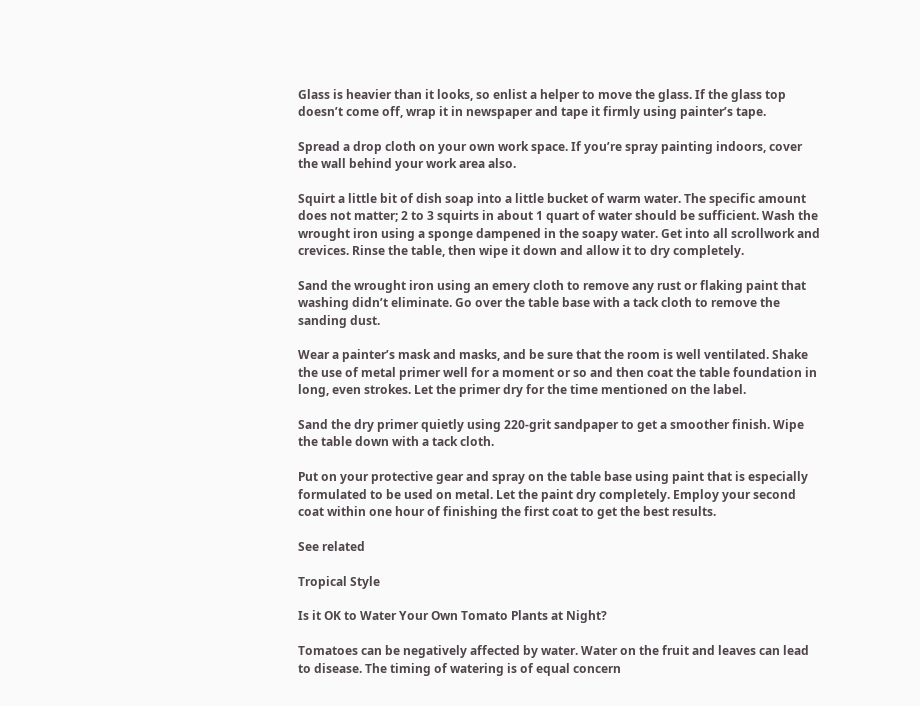Glass is heavier than it looks, so enlist a helper to move the glass. If the glass top doesn’t come off, wrap it in newspaper and tape it firmly using painter’s tape.

Spread a drop cloth on your own work space. If you’re spray painting indoors, cover the wall behind your work area also.

Squirt a little bit of dish soap into a little bucket of warm water. The specific amount does not matter; 2 to 3 squirts in about 1 quart of water should be sufficient. Wash the wrought iron using a sponge dampened in the soapy water. Get into all scrollwork and crevices. Rinse the table, then wipe it down and allow it to dry completely.

Sand the wrought iron using an emery cloth to remove any rust or flaking paint that washing didn’t eliminate. Go over the table base with a tack cloth to remove the sanding dust.

Wear a painter’s mask and masks, and be sure that the room is well ventilated. Shake the use of metal primer well for a moment or so and then coat the table foundation in long, even strokes. Let the primer dry for the time mentioned on the label.

Sand the dry primer quietly using 220-grit sandpaper to get a smoother finish. Wipe the table down with a tack cloth.

Put on your protective gear and spray on the table base using paint that is especially formulated to be used on metal. Let the paint dry completely. Employ your second coat within one hour of finishing the first coat to get the best results.

See related

Tropical Style

Is it OK to Water Your Own Tomato Plants at Night?

Tomatoes can be negatively affected by water. Water on the fruit and leaves can lead to disease. The timing of watering is of equal concern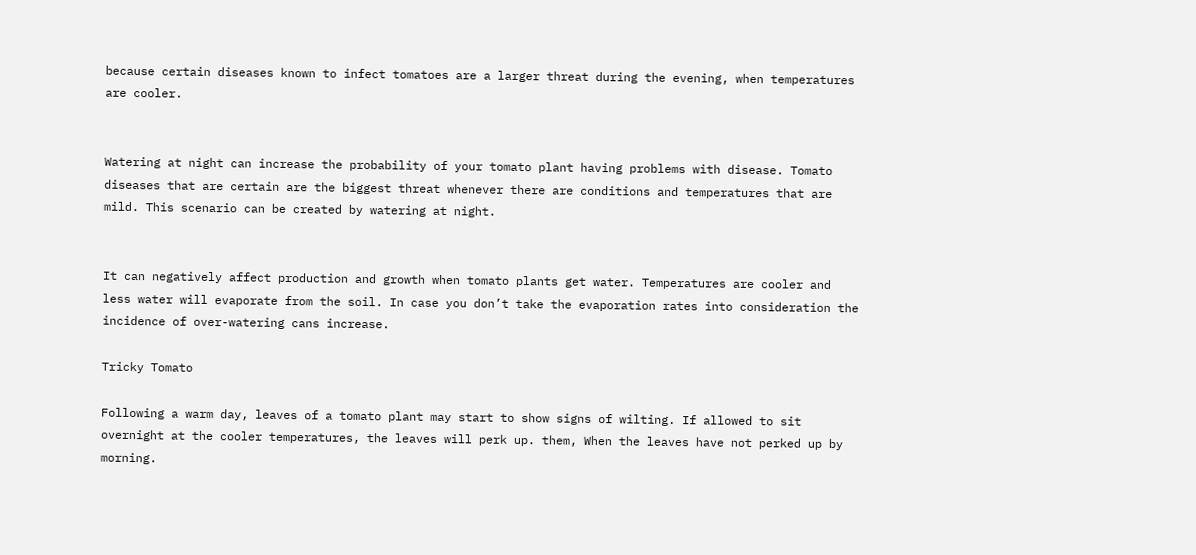because certain diseases known to infect tomatoes are a larger threat during the evening, when temperatures are cooler.


Watering at night can increase the probability of your tomato plant having problems with disease. Tomato diseases that are certain are the biggest threat whenever there are conditions and temperatures that are mild. This scenario can be created by watering at night.


It can negatively affect production and growth when tomato plants get water. Temperatures are cooler and less water will evaporate from the soil. In case you don’t take the evaporation rates into consideration the incidence of over-watering cans increase.

Tricky Tomato

Following a warm day, leaves of a tomato plant may start to show signs of wilting. If allowed to sit overnight at the cooler temperatures, the leaves will perk up. them, When the leaves have not perked up by morning.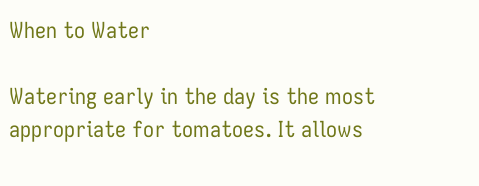When to Water

Watering early in the day is the most appropriate for tomatoes. It allows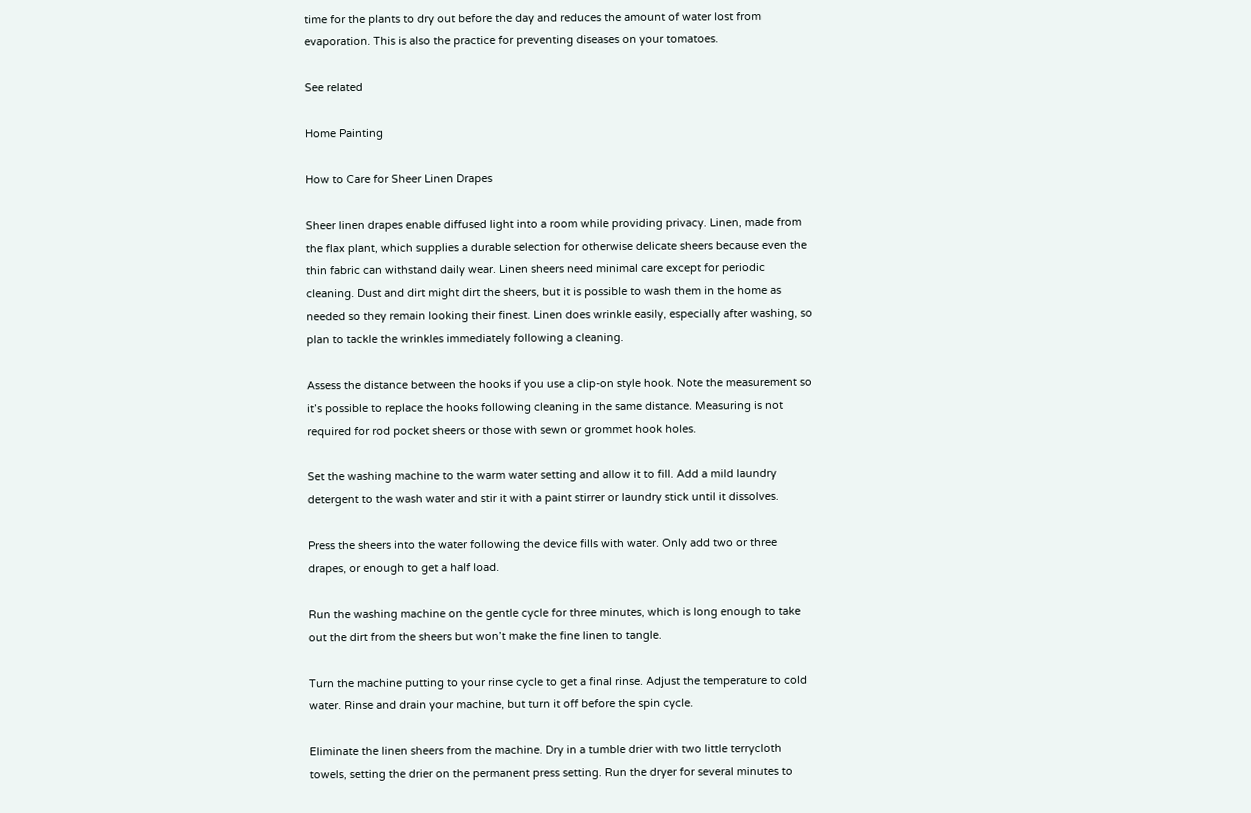time for the plants to dry out before the day and reduces the amount of water lost from evaporation. This is also the practice for preventing diseases on your tomatoes.

See related

Home Painting

How to Care for Sheer Linen Drapes

Sheer linen drapes enable diffused light into a room while providing privacy. Linen, made from the flax plant, which supplies a durable selection for otherwise delicate sheers because even the thin fabric can withstand daily wear. Linen sheers need minimal care except for periodic cleaning. Dust and dirt might dirt the sheers, but it is possible to wash them in the home as needed so they remain looking their finest. Linen does wrinkle easily, especially after washing, so plan to tackle the wrinkles immediately following a cleaning.

Assess the distance between the hooks if you use a clip-on style hook. Note the measurement so it’s possible to replace the hooks following cleaning in the same distance. Measuring is not required for rod pocket sheers or those with sewn or grommet hook holes.

Set the washing machine to the warm water setting and allow it to fill. Add a mild laundry detergent to the wash water and stir it with a paint stirrer or laundry stick until it dissolves.

Press the sheers into the water following the device fills with water. Only add two or three drapes, or enough to get a half load.

Run the washing machine on the gentle cycle for three minutes, which is long enough to take out the dirt from the sheers but won’t make the fine linen to tangle.

Turn the machine putting to your rinse cycle to get a final rinse. Adjust the temperature to cold water. Rinse and drain your machine, but turn it off before the spin cycle.

Eliminate the linen sheers from the machine. Dry in a tumble drier with two little terrycloth towels, setting the drier on the permanent press setting. Run the dryer for several minutes to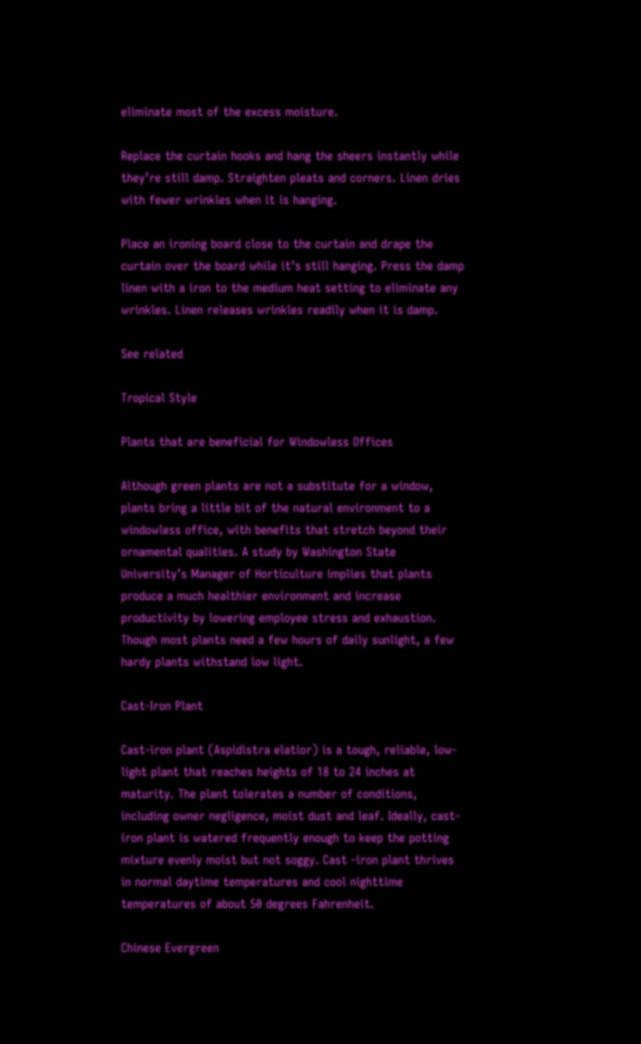eliminate most of the excess moisture.

Replace the curtain hooks and hang the sheers instantly while they’re still damp. Straighten pleats and corners. Linen dries with fewer wrinkles when it is hanging.

Place an ironing board close to the curtain and drape the curtain over the board while it’s still hanging. Press the damp linen with a iron to the medium heat setting to eliminate any wrinkles. Linen releases wrinkles readily when it is damp.

See related

Tropical Style

Plants that are beneficial for Windowless Offices

Although green plants are not a substitute for a window, plants bring a little bit of the natural environment to a windowless office, with benefits that stretch beyond their ornamental qualities. A study by Washington State University’s Manager of Horticulture implies that plants produce a much healthier environment and increase productivity by lowering employee stress and exhaustion. Though most plants need a few hours of daily sunlight, a few hardy plants withstand low light.

Cast-Iron Plant

Cast-iron plant (Aspidistra elatior) is a tough, reliable, low-light plant that reaches heights of 18 to 24 inches at maturity. The plant tolerates a number of conditions, including owner negligence, moist dust and leaf. Ideally, cast-iron plant is watered frequently enough to keep the potting mixture evenly moist but not soggy. Cast -iron plant thrives in normal daytime temperatures and cool nighttime temperatures of about 50 degrees Fahrenheit.

Chinese Evergreen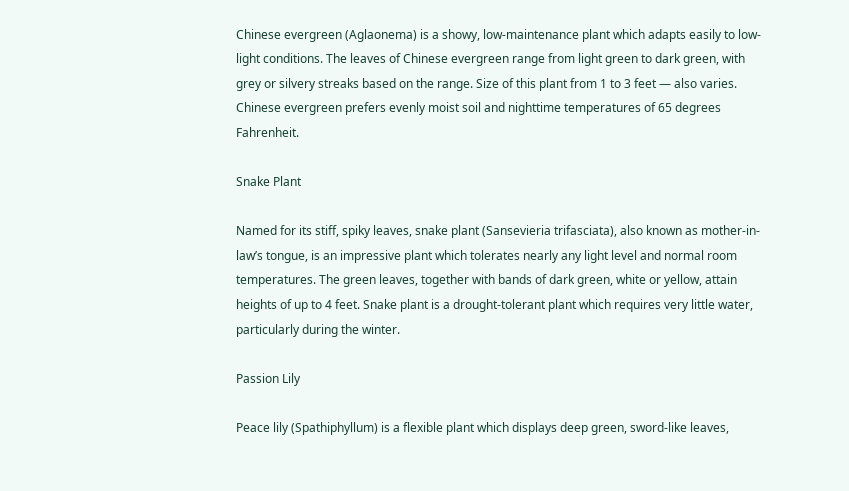Chinese evergreen (Aglaonema) is a showy, low-maintenance plant which adapts easily to low-light conditions. The leaves of Chinese evergreen range from light green to dark green, with grey or silvery streaks based on the range. Size of this plant from 1 to 3 feet — also varies. Chinese evergreen prefers evenly moist soil and nighttime temperatures of 65 degrees Fahrenheit.

Snake Plant

Named for its stiff, spiky leaves, snake plant (Sansevieria trifasciata), also known as mother-in-law’s tongue, is an impressive plant which tolerates nearly any light level and normal room temperatures. The green leaves, together with bands of dark green, white or yellow, attain heights of up to 4 feet. Snake plant is a drought-tolerant plant which requires very little water, particularly during the winter.

Passion Lily

Peace lily (Spathiphyllum) is a flexible plant which displays deep green, sword-like leaves,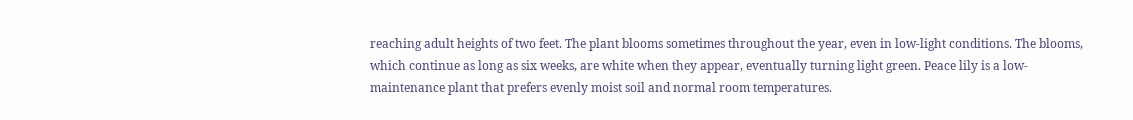reaching adult heights of two feet. The plant blooms sometimes throughout the year, even in low-light conditions. The blooms, which continue as long as six weeks, are white when they appear, eventually turning light green. Peace lily is a low-maintenance plant that prefers evenly moist soil and normal room temperatures.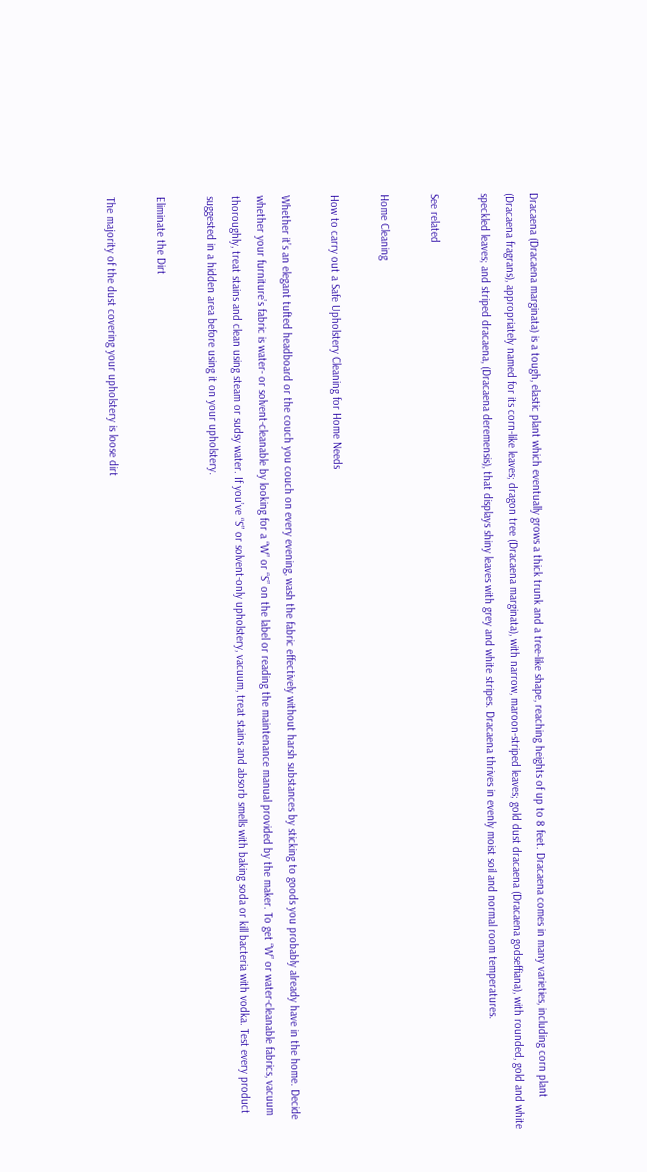Dracaena (Dracaena marginata) is a tough, elastic plant which eventually grows a thick trunk and a tree-like shape, reaching heights of up to 8 feet. Dracaena comes in many varieties, including corn plant (Dracaena fragrans), appropriately named for its corn-like leaves; dragon tree (Dracaena marginata), with narrow, maroon-striped leaves; gold dust dracaena (Dracaena godseffiana), with rounded, gold and white speckled leaves; and striped dracaena, (Dracaena deremensis), that displays shiny leaves with grey and white stripes. Dracaena thrives in evenly moist soil and normal room temperatures.

See related

Home Cleaning

How to carry out a Safe Upholstery Cleaning for Home Needs

Whether it’s an elegant tufted headboard or the couch you couch on every evening, wash the fabric effectively without harsh substances by sticking to goods you probably already have in the home. Decide whether your furniture’s fabric is water- or solvent-cleanable by looking for a “W” or “S” on the label or reading the maintenance manual provided by the maker. To get “W” or water-cleanable fabrics, vacuum thoroughly, treat stains and clean using steam or sudsy water. If you’ve “S” or solvent-only upholstery, vacuum, treat stains and absorb smells with baking soda or kill bacteria with vodka. Test every product suggested in a hidden area before using it on your upholstery.

Eliminate the Dirt

The majority of the dust covering your upholstery is loose dirt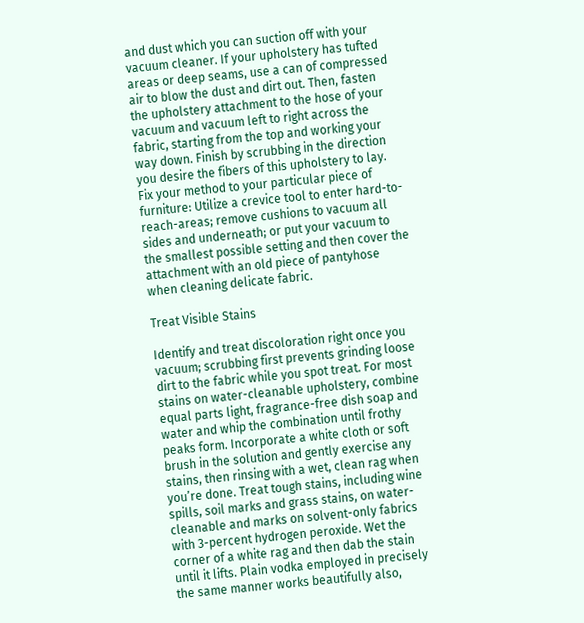and dust which you can suction off with your vacuum cleaner. If your upholstery has tufted areas or deep seams, use a can of compressed air to blow the dust and dirt out. Then, fasten the upholstery attachment to the hose of your vacuum and vacuum left to right across the fabric, starting from the top and working your way down. Finish by scrubbing in the direction you desire the fibers of this upholstery to lay. Fix your method to your particular piece of furniture: Utilize a crevice tool to enter hard-to-reach-areas; remove cushions to vacuum all sides and underneath; or put your vacuum to the smallest possible setting and then cover the attachment with an old piece of pantyhose when cleaning delicate fabric.

Treat Visible Stains

Identify and treat discoloration right once you vacuum; scrubbing first prevents grinding loose dirt to the fabric while you spot treat. For most stains on water-cleanable upholstery, combine equal parts light, fragrance-free dish soap and water and whip the combination until frothy peaks form. Incorporate a white cloth or soft brush in the solution and gently exercise any stains, then rinsing with a wet, clean rag when you’re done. Treat tough stains, including wine spills, soil marks and grass stains, on water-cleanable and marks on solvent-only fabrics with 3-percent hydrogen peroxide. Wet the corner of a white rag and then dab the stain until it lifts. Plain vodka employed in precisely the same manner works beautifully also,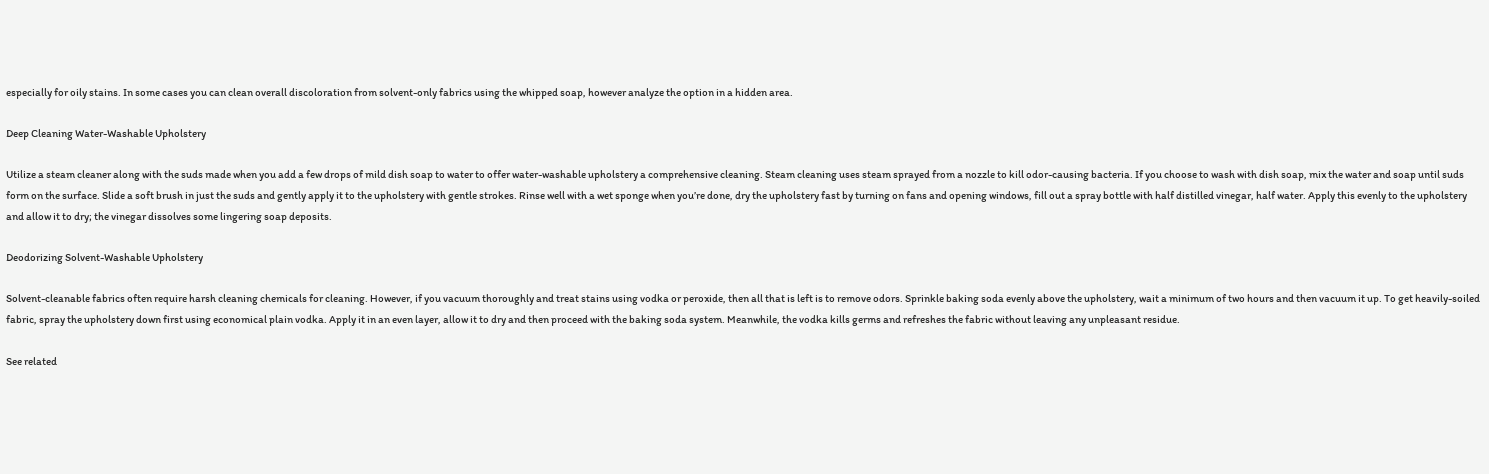especially for oily stains. In some cases you can clean overall discoloration from solvent-only fabrics using the whipped soap, however analyze the option in a hidden area.

Deep Cleaning Water-Washable Upholstery

Utilize a steam cleaner along with the suds made when you add a few drops of mild dish soap to water to offer water-washable upholstery a comprehensive cleaning. Steam cleaning uses steam sprayed from a nozzle to kill odor-causing bacteria. If you choose to wash with dish soap, mix the water and soap until suds form on the surface. Slide a soft brush in just the suds and gently apply it to the upholstery with gentle strokes. Rinse well with a wet sponge when you’re done, dry the upholstery fast by turning on fans and opening windows, fill out a spray bottle with half distilled vinegar, half water. Apply this evenly to the upholstery and allow it to dry; the vinegar dissolves some lingering soap deposits.

Deodorizing Solvent-Washable Upholstery

Solvent-cleanable fabrics often require harsh cleaning chemicals for cleaning. However, if you vacuum thoroughly and treat stains using vodka or peroxide, then all that is left is to remove odors. Sprinkle baking soda evenly above the upholstery, wait a minimum of two hours and then vacuum it up. To get heavily-soiled fabric, spray the upholstery down first using economical plain vodka. Apply it in an even layer, allow it to dry and then proceed with the baking soda system. Meanwhile, the vodka kills germs and refreshes the fabric without leaving any unpleasant residue.

See related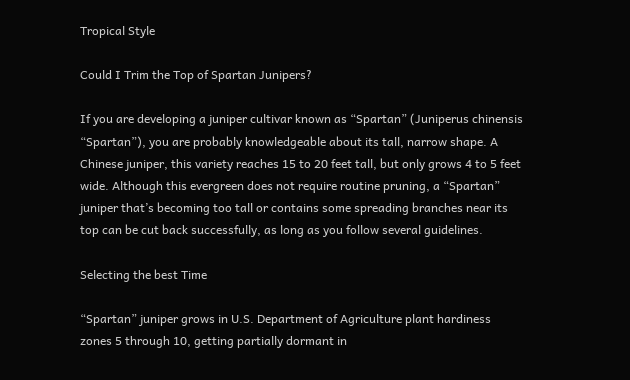Tropical Style

Could I Trim the Top of Spartan Junipers?

If you are developing a juniper cultivar known as “Spartan” (Juniperus chinensis “Spartan”), you are probably knowledgeable about its tall, narrow shape. A Chinese juniper, this variety reaches 15 to 20 feet tall, but only grows 4 to 5 feet wide. Although this evergreen does not require routine pruning, a “Spartan” juniper that’s becoming too tall or contains some spreading branches near its top can be cut back successfully, as long as you follow several guidelines.

Selecting the best Time

“Spartan” juniper grows in U.S. Department of Agriculture plant hardiness zones 5 through 10, getting partially dormant in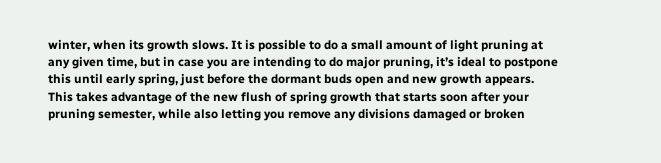winter, when its growth slows. It is possible to do a small amount of light pruning at any given time, but in case you are intending to do major pruning, it’s ideal to postpone this until early spring, just before the dormant buds open and new growth appears. This takes advantage of the new flush of spring growth that starts soon after your pruning semester, while also letting you remove any divisions damaged or broken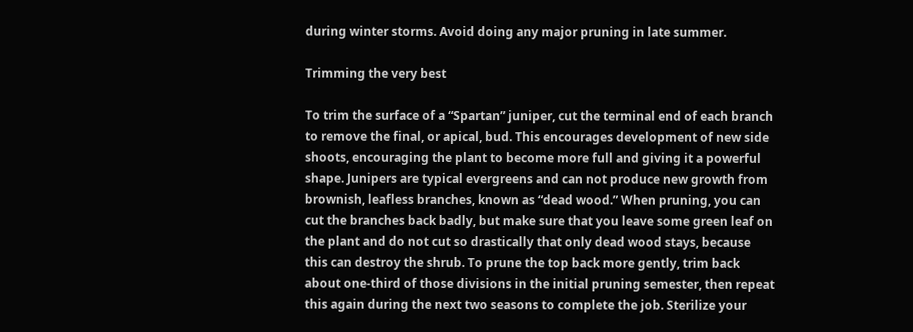during winter storms. Avoid doing any major pruning in late summer.

Trimming the very best

To trim the surface of a “Spartan” juniper, cut the terminal end of each branch to remove the final, or apical, bud. This encourages development of new side shoots, encouraging the plant to become more full and giving it a powerful shape. Junipers are typical evergreens and can not produce new growth from brownish, leafless branches, known as “dead wood.” When pruning, you can cut the branches back badly, but make sure that you leave some green leaf on the plant and do not cut so drastically that only dead wood stays, because this can destroy the shrub. To prune the top back more gently, trim back about one-third of those divisions in the initial pruning semester, then repeat this again during the next two seasons to complete the job. Sterilize your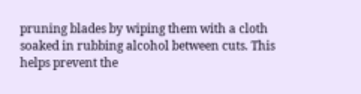pruning blades by wiping them with a cloth soaked in rubbing alcohol between cuts. This helps prevent the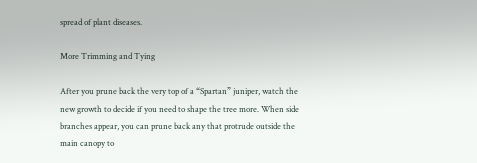spread of plant diseases.

More Trimming and Tying

After you prune back the very top of a “Spartan” juniper, watch the new growth to decide if you need to shape the tree more. When side branches appear, you can prune back any that protrude outside the main canopy to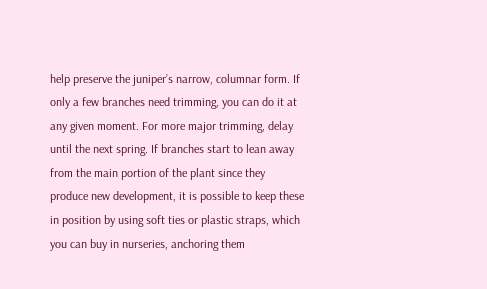help preserve the juniper’s narrow, columnar form. If only a few branches need trimming, you can do it at any given moment. For more major trimming, delay until the next spring. If branches start to lean away from the main portion of the plant since they produce new development, it is possible to keep these in position by using soft ties or plastic straps, which you can buy in nurseries, anchoring them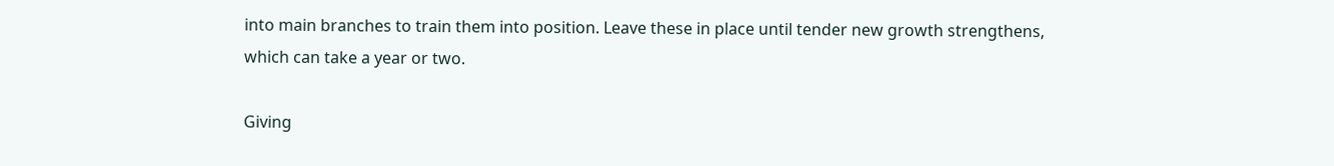into main branches to train them into position. Leave these in place until tender new growth strengthens, which can take a year or two.

Giving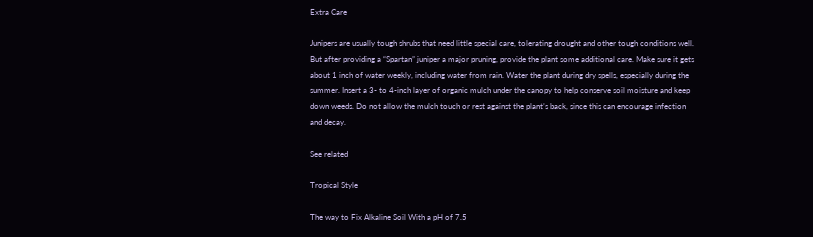Extra Care

Junipers are usually tough shrubs that need little special care, tolerating drought and other tough conditions well. But after providing a “Spartan” juniper a major pruning, provide the plant some additional care. Make sure it gets about 1 inch of water weekly, including water from rain. Water the plant during dry spells, especially during the summer. Insert a 3- to 4-inch layer of organic mulch under the canopy to help conserve soil moisture and keep down weeds. Do not allow the mulch touch or rest against the plant’s back, since this can encourage infection and decay.

See related

Tropical Style

The way to Fix Alkaline Soil With a pH of 7.5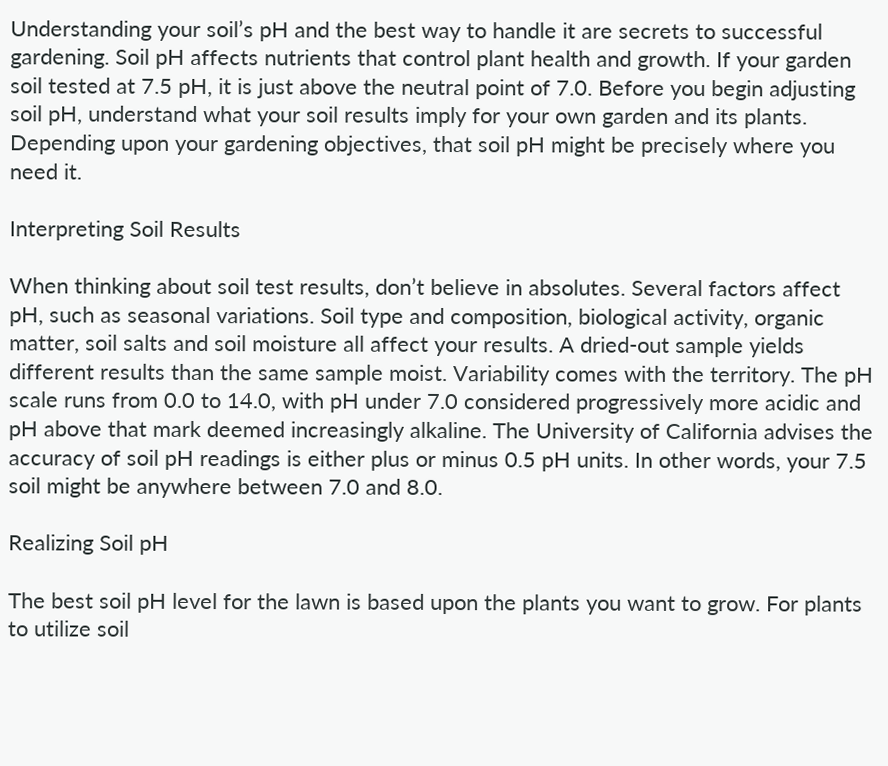Understanding your soil’s pH and the best way to handle it are secrets to successful gardening. Soil pH affects nutrients that control plant health and growth. If your garden soil tested at 7.5 pH, it is just above the neutral point of 7.0. Before you begin adjusting soil pH, understand what your soil results imply for your own garden and its plants. Depending upon your gardening objectives, that soil pH might be precisely where you need it.

Interpreting Soil Results

When thinking about soil test results, don’t believe in absolutes. Several factors affect pH, such as seasonal variations. Soil type and composition, biological activity, organic matter, soil salts and soil moisture all affect your results. A dried-out sample yields different results than the same sample moist. Variability comes with the territory. The pH scale runs from 0.0 to 14.0, with pH under 7.0 considered progressively more acidic and pH above that mark deemed increasingly alkaline. The University of California advises the accuracy of soil pH readings is either plus or minus 0.5 pH units. In other words, your 7.5 soil might be anywhere between 7.0 and 8.0.

Realizing Soil pH

The best soil pH level for the lawn is based upon the plants you want to grow. For plants to utilize soil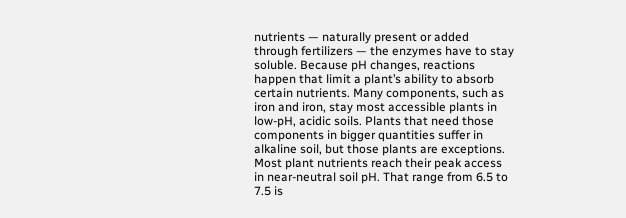nutrients — naturally present or added through fertilizers — the enzymes have to stay soluble. Because pH changes, reactions happen that limit a plant’s ability to absorb certain nutrients. Many components, such as iron and iron, stay most accessible plants in low-pH, acidic soils. Plants that need those components in bigger quantities suffer in alkaline soil, but those plants are exceptions. Most plant nutrients reach their peak access in near-neutral soil pH. That range from 6.5 to 7.5 is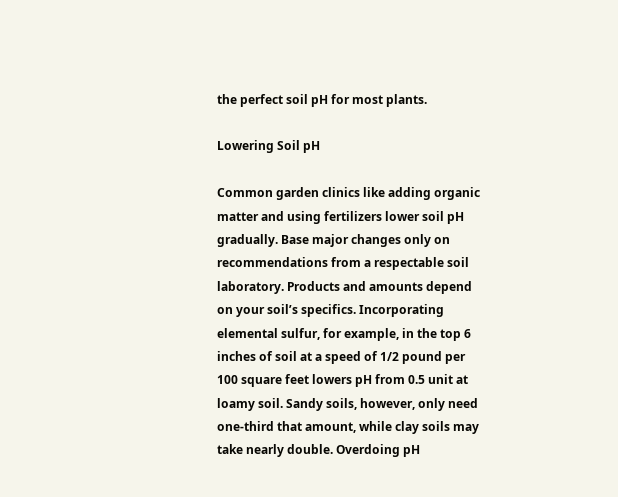the perfect soil pH for most plants.

Lowering Soil pH

Common garden clinics like adding organic matter and using fertilizers lower soil pH gradually. Base major changes only on recommendations from a respectable soil laboratory. Products and amounts depend on your soil’s specifics. Incorporating elemental sulfur, for example, in the top 6 inches of soil at a speed of 1/2 pound per 100 square feet lowers pH from 0.5 unit at loamy soil. Sandy soils, however, only need one-third that amount, while clay soils may take nearly double. Overdoing pH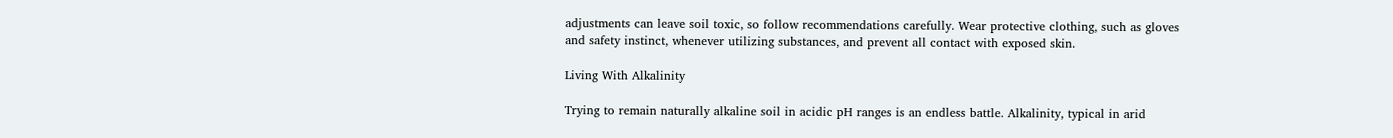adjustments can leave soil toxic, so follow recommendations carefully. Wear protective clothing, such as gloves and safety instinct, whenever utilizing substances, and prevent all contact with exposed skin.

Living With Alkalinity

Trying to remain naturally alkaline soil in acidic pH ranges is an endless battle. Alkalinity, typical in arid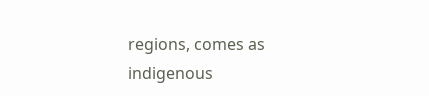regions, comes as indigenous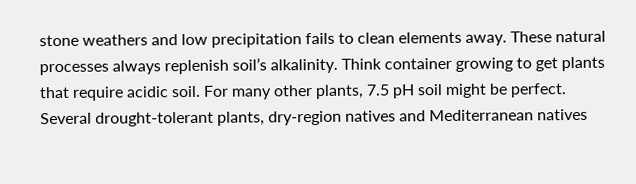stone weathers and low precipitation fails to clean elements away. These natural processes always replenish soil’s alkalinity. Think container growing to get plants that require acidic soil. For many other plants, 7.5 pH soil might be perfect. Several drought-tolerant plants, dry-region natives and Mediterranean natives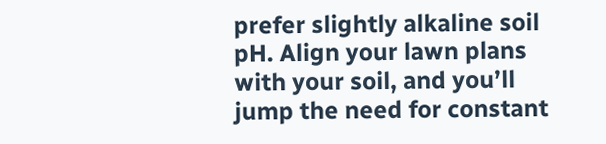prefer slightly alkaline soil pH. Align your lawn plans with your soil, and you’ll jump the need for constant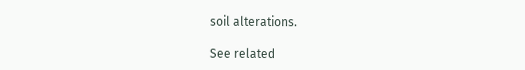soil alterations.

See related